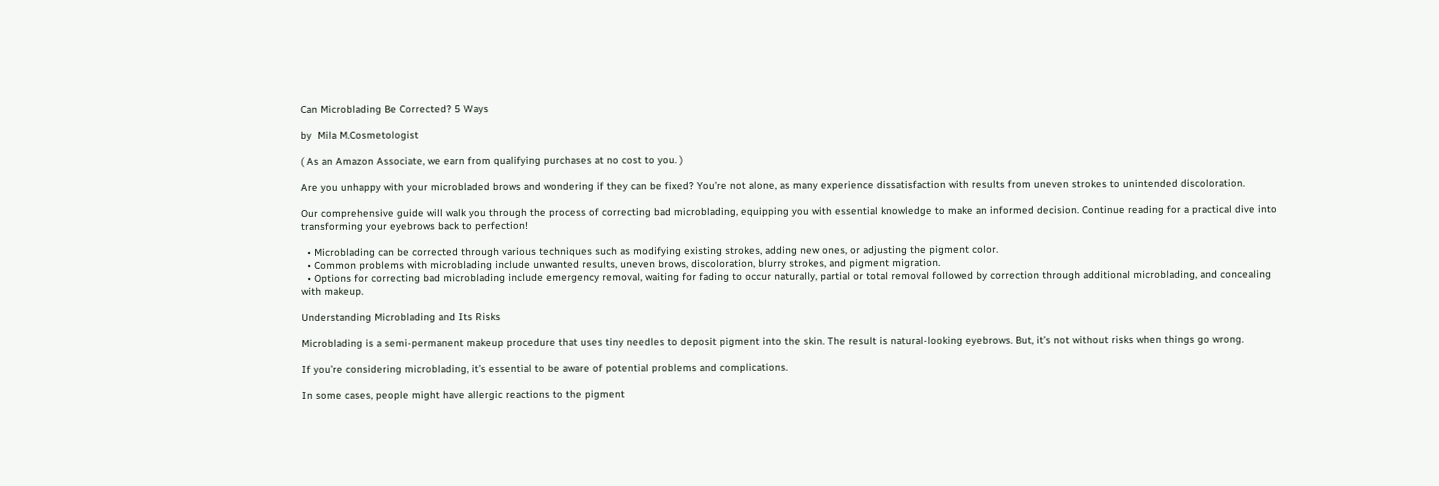Can Microblading Be Corrected? 5 Ways

by  Mila M.Cosmetologist

( As an Amazon Associate, we earn from qualifying purchases at no cost to you. )

Are you unhappy with your microbladed brows and wondering if they can be fixed? You’re not alone, as many experience dissatisfaction with results from uneven strokes to unintended discoloration.

Our comprehensive guide will walk you through the process of correcting bad microblading, equipping you with essential knowledge to make an informed decision. Continue reading for a practical dive into transforming your eyebrows back to perfection!

  • Microblading can be corrected through various techniques such as modifying existing strokes, adding new ones, or adjusting the pigment color.
  • Common problems with microblading include unwanted results, uneven brows, discoloration, blurry strokes, and pigment migration.
  • Options for correcting bad microblading include emergency removal, waiting for fading to occur naturally, partial or total removal followed by correction through additional microblading, and concealing with makeup.

Understanding Microblading and Its Risks

Microblading is a semi-permanent makeup procedure that uses tiny needles to deposit pigment into the skin. The result is natural-looking eyebrows. But, it’s not without risks when things go wrong.

If you’re considering microblading, it’s essential to be aware of potential problems and complications.

In some cases, people might have allergic reactions to the pigment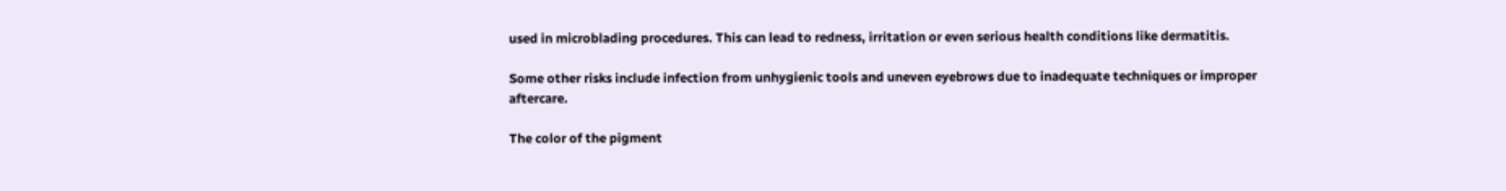used in microblading procedures. This can lead to redness, irritation or even serious health conditions like dermatitis.

Some other risks include infection from unhygienic tools and uneven eyebrows due to inadequate techniques or improper aftercare.

The color of the pigment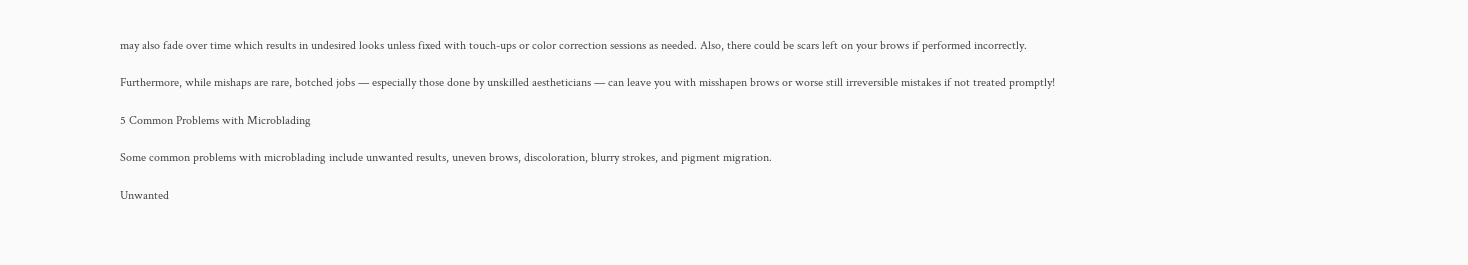may also fade over time which results in undesired looks unless fixed with touch-ups or color correction sessions as needed. Also, there could be scars left on your brows if performed incorrectly.

Furthermore, while mishaps are rare, botched jobs — especially those done by unskilled aestheticians — can leave you with misshapen brows or worse still irreversible mistakes if not treated promptly!

5 Common Problems with Microblading

Some common problems with microblading include unwanted results, uneven brows, discoloration, blurry strokes, and pigment migration.

Unwanted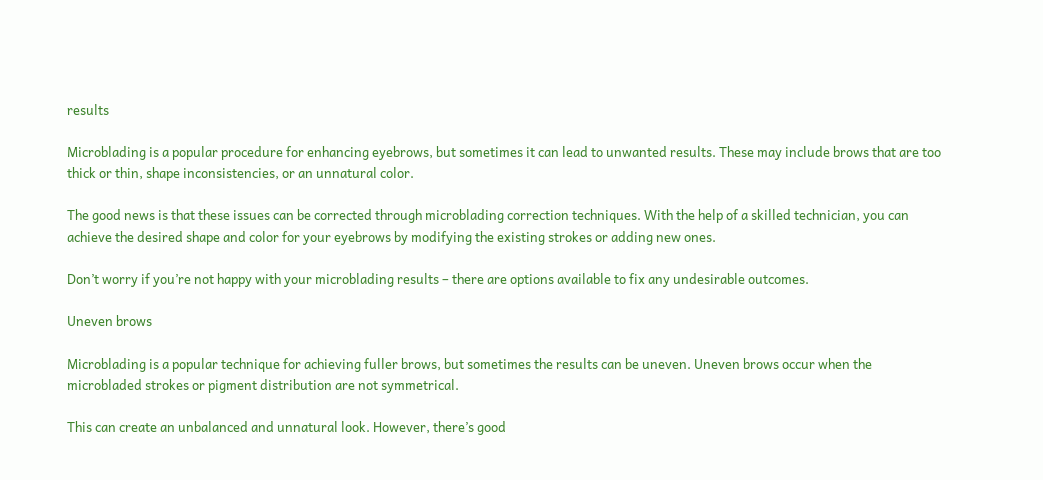results

Microblading is a popular procedure for enhancing eyebrows, but sometimes it can lead to unwanted results. These may include brows that are too thick or thin, shape inconsistencies, or an unnatural color.

The good news is that these issues can be corrected through microblading correction techniques. With the help of a skilled technician, you can achieve the desired shape and color for your eyebrows by modifying the existing strokes or adding new ones.

Don’t worry if you’re not happy with your microblading results – there are options available to fix any undesirable outcomes.

Uneven brows

Microblading is a popular technique for achieving fuller brows, but sometimes the results can be uneven. Uneven brows occur when the microbladed strokes or pigment distribution are not symmetrical.

This can create an unbalanced and unnatural look. However, there’s good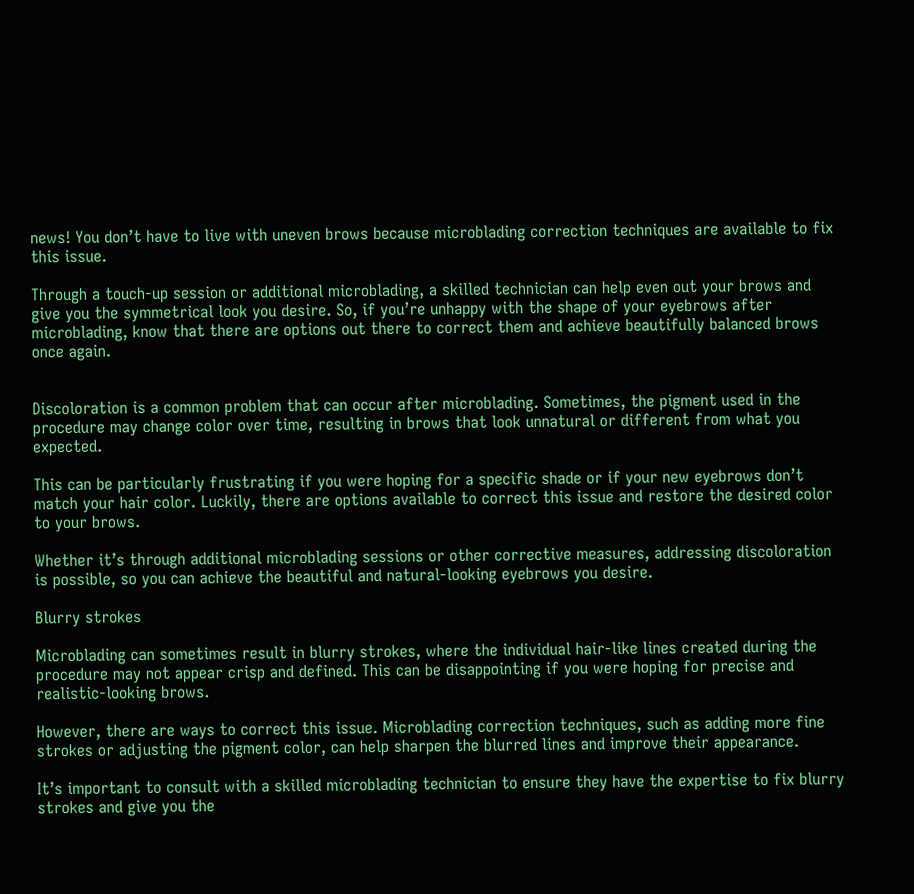news! You don’t have to live with uneven brows because microblading correction techniques are available to fix this issue.

Through a touch-up session or additional microblading, a skilled technician can help even out your brows and give you the symmetrical look you desire. So, if you’re unhappy with the shape of your eyebrows after microblading, know that there are options out there to correct them and achieve beautifully balanced brows once again.


Discoloration is a common problem that can occur after microblading. Sometimes, the pigment used in the procedure may change color over time, resulting in brows that look unnatural or different from what you expected.

This can be particularly frustrating if you were hoping for a specific shade or if your new eyebrows don’t match your hair color. Luckily, there are options available to correct this issue and restore the desired color to your brows.

Whether it’s through additional microblading sessions or other corrective measures, addressing discoloration is possible, so you can achieve the beautiful and natural-looking eyebrows you desire.

Blurry strokes

Microblading can sometimes result in blurry strokes, where the individual hair-like lines created during the procedure may not appear crisp and defined. This can be disappointing if you were hoping for precise and realistic-looking brows.

However, there are ways to correct this issue. Microblading correction techniques, such as adding more fine strokes or adjusting the pigment color, can help sharpen the blurred lines and improve their appearance.

It’s important to consult with a skilled microblading technician to ensure they have the expertise to fix blurry strokes and give you the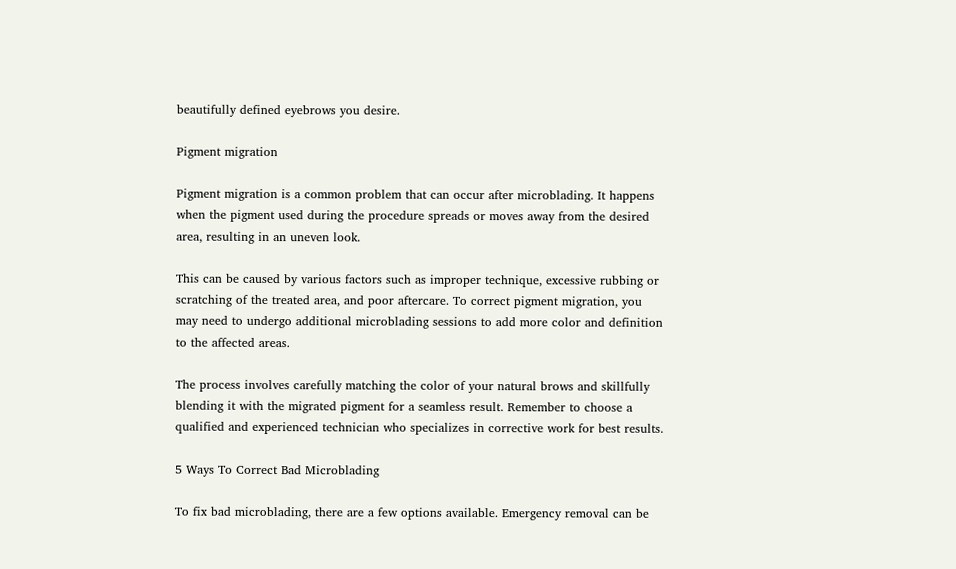beautifully defined eyebrows you desire.

Pigment migration

Pigment migration is a common problem that can occur after microblading. It happens when the pigment used during the procedure spreads or moves away from the desired area, resulting in an uneven look.

This can be caused by various factors such as improper technique, excessive rubbing or scratching of the treated area, and poor aftercare. To correct pigment migration, you may need to undergo additional microblading sessions to add more color and definition to the affected areas.

The process involves carefully matching the color of your natural brows and skillfully blending it with the migrated pigment for a seamless result. Remember to choose a qualified and experienced technician who specializes in corrective work for best results.

5 Ways To Correct Bad Microblading

To fix bad microblading, there are a few options available. Emergency removal can be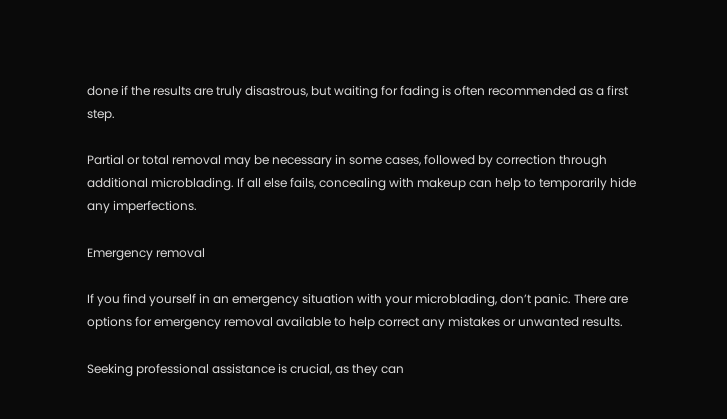done if the results are truly disastrous, but waiting for fading is often recommended as a first step.

Partial or total removal may be necessary in some cases, followed by correction through additional microblading. If all else fails, concealing with makeup can help to temporarily hide any imperfections.

Emergency removal

If you find yourself in an emergency situation with your microblading, don’t panic. There are options for emergency removal available to help correct any mistakes or unwanted results.

Seeking professional assistance is crucial, as they can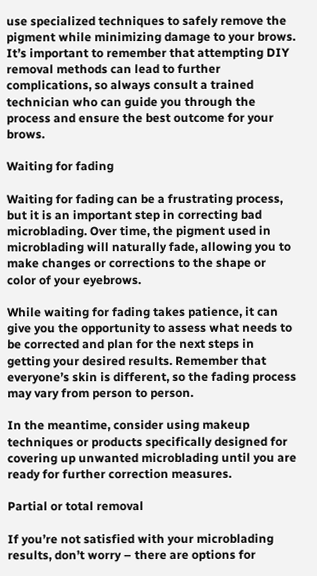use specialized techniques to safely remove the pigment while minimizing damage to your brows. It’s important to remember that attempting DIY removal methods can lead to further complications, so always consult a trained technician who can guide you through the process and ensure the best outcome for your brows.

Waiting for fading

Waiting for fading can be a frustrating process, but it is an important step in correcting bad microblading. Over time, the pigment used in microblading will naturally fade, allowing you to make changes or corrections to the shape or color of your eyebrows.

While waiting for fading takes patience, it can give you the opportunity to assess what needs to be corrected and plan for the next steps in getting your desired results. Remember that everyone’s skin is different, so the fading process may vary from person to person.

In the meantime, consider using makeup techniques or products specifically designed for covering up unwanted microblading until you are ready for further correction measures.

Partial or total removal

If you’re not satisfied with your microblading results, don’t worry – there are options for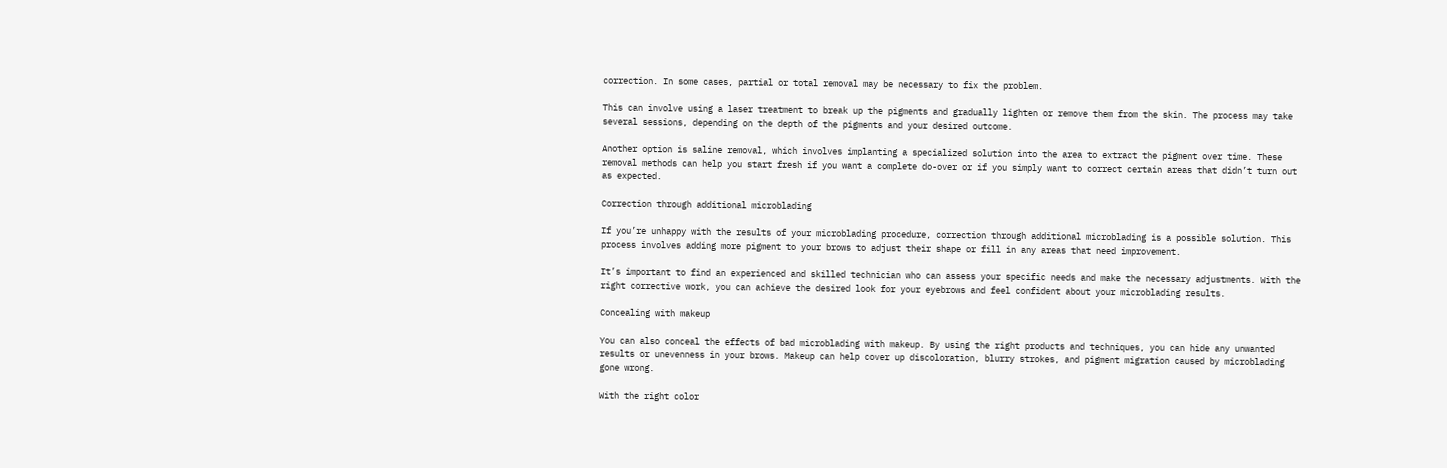correction. In some cases, partial or total removal may be necessary to fix the problem.

This can involve using a laser treatment to break up the pigments and gradually lighten or remove them from the skin. The process may take several sessions, depending on the depth of the pigments and your desired outcome.

Another option is saline removal, which involves implanting a specialized solution into the area to extract the pigment over time. These removal methods can help you start fresh if you want a complete do-over or if you simply want to correct certain areas that didn’t turn out as expected.

Correction through additional microblading

If you’re unhappy with the results of your microblading procedure, correction through additional microblading is a possible solution. This process involves adding more pigment to your brows to adjust their shape or fill in any areas that need improvement.

It’s important to find an experienced and skilled technician who can assess your specific needs and make the necessary adjustments. With the right corrective work, you can achieve the desired look for your eyebrows and feel confident about your microblading results.

Concealing with makeup

You can also conceal the effects of bad microblading with makeup. By using the right products and techniques, you can hide any unwanted results or unevenness in your brows. Makeup can help cover up discoloration, blurry strokes, and pigment migration caused by microblading gone wrong.

With the right color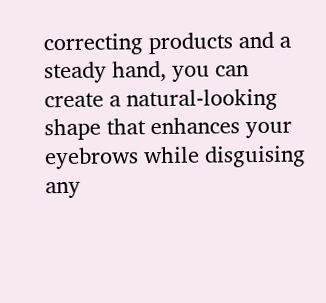correcting products and a steady hand, you can create a natural-looking shape that enhances your eyebrows while disguising any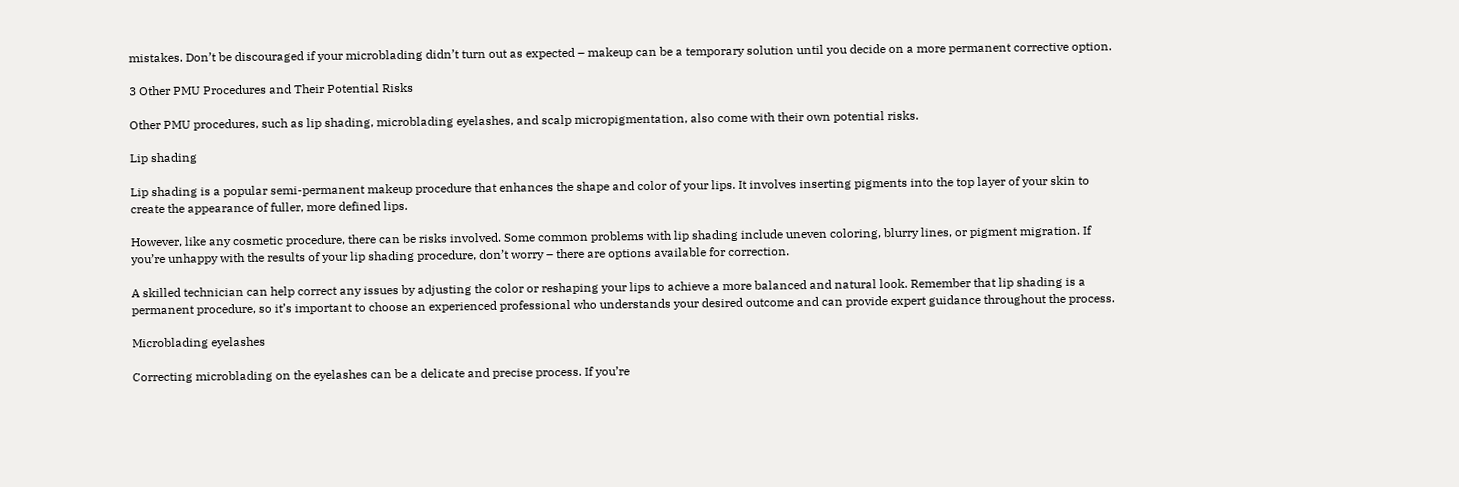mistakes. Don’t be discouraged if your microblading didn’t turn out as expected – makeup can be a temporary solution until you decide on a more permanent corrective option.

3 Other PMU Procedures and Their Potential Risks

Other PMU procedures, such as lip shading, microblading eyelashes, and scalp micropigmentation, also come with their own potential risks.

Lip shading

Lip shading is a popular semi-permanent makeup procedure that enhances the shape and color of your lips. It involves inserting pigments into the top layer of your skin to create the appearance of fuller, more defined lips.

However, like any cosmetic procedure, there can be risks involved. Some common problems with lip shading include uneven coloring, blurry lines, or pigment migration. If you’re unhappy with the results of your lip shading procedure, don’t worry – there are options available for correction.

A skilled technician can help correct any issues by adjusting the color or reshaping your lips to achieve a more balanced and natural look. Remember that lip shading is a permanent procedure, so it’s important to choose an experienced professional who understands your desired outcome and can provide expert guidance throughout the process.

Microblading eyelashes

Correcting microblading on the eyelashes can be a delicate and precise process. If you’re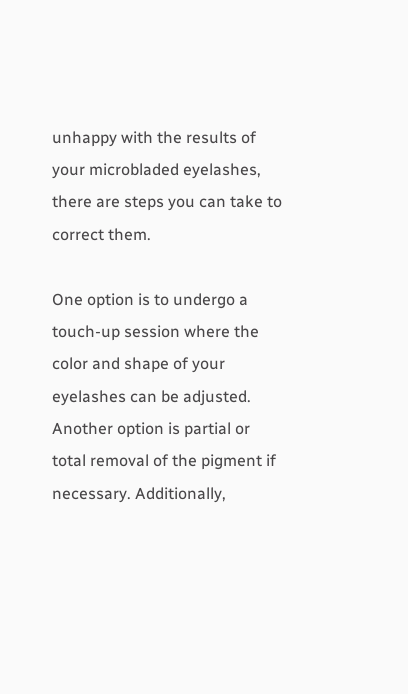unhappy with the results of your microbladed eyelashes, there are steps you can take to correct them.

One option is to undergo a touch-up session where the color and shape of your eyelashes can be adjusted. Another option is partial or total removal of the pigment if necessary. Additionally,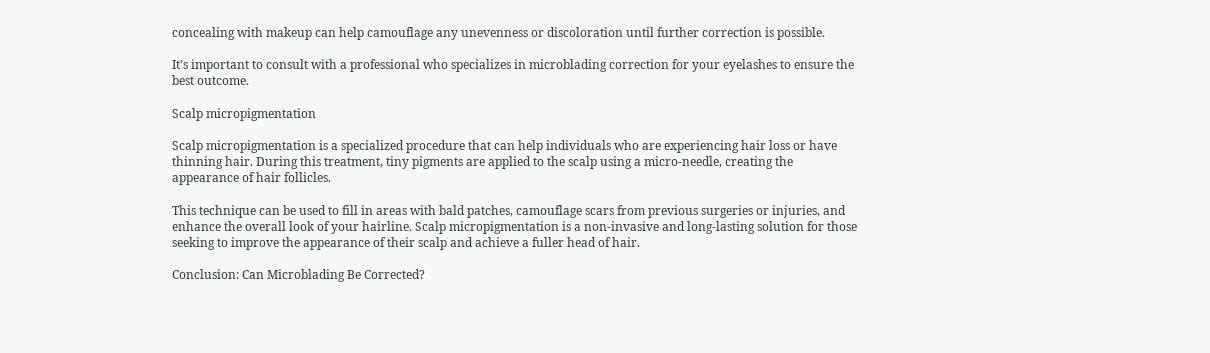concealing with makeup can help camouflage any unevenness or discoloration until further correction is possible.

It’s important to consult with a professional who specializes in microblading correction for your eyelashes to ensure the best outcome.

Scalp micropigmentation

Scalp micropigmentation is a specialized procedure that can help individuals who are experiencing hair loss or have thinning hair. During this treatment, tiny pigments are applied to the scalp using a micro-needle, creating the appearance of hair follicles.

This technique can be used to fill in areas with bald patches, camouflage scars from previous surgeries or injuries, and enhance the overall look of your hairline. Scalp micropigmentation is a non-invasive and long-lasting solution for those seeking to improve the appearance of their scalp and achieve a fuller head of hair.

Conclusion: Can Microblading Be Corrected?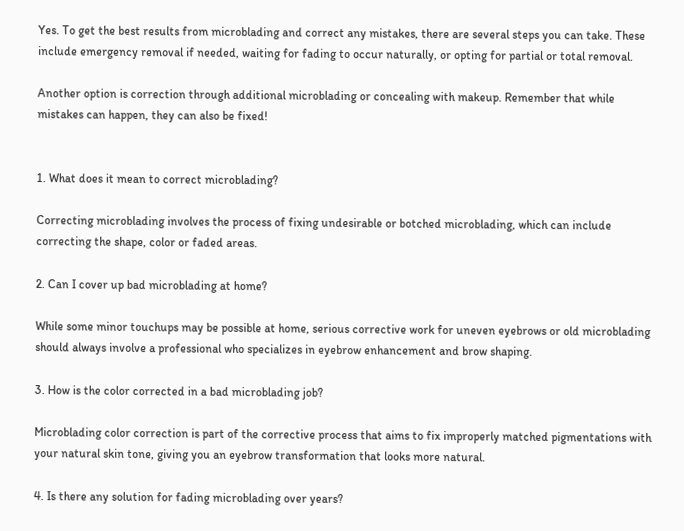Yes. To get the best results from microblading and correct any mistakes, there are several steps you can take. These include emergency removal if needed, waiting for fading to occur naturally, or opting for partial or total removal.

Another option is correction through additional microblading or concealing with makeup. Remember that while mistakes can happen, they can also be fixed!


1. What does it mean to correct microblading?

Correcting microblading involves the process of fixing undesirable or botched microblading, which can include correcting the shape, color or faded areas.

2. Can I cover up bad microblading at home?

While some minor touchups may be possible at home, serious corrective work for uneven eyebrows or old microblading should always involve a professional who specializes in eyebrow enhancement and brow shaping.

3. How is the color corrected in a bad microblading job?

Microblading color correction is part of the corrective process that aims to fix improperly matched pigmentations with your natural skin tone, giving you an eyebrow transformation that looks more natural.

4. Is there any solution for fading microblading over years?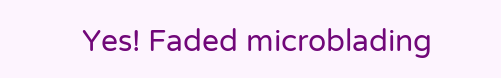Yes! Faded microblading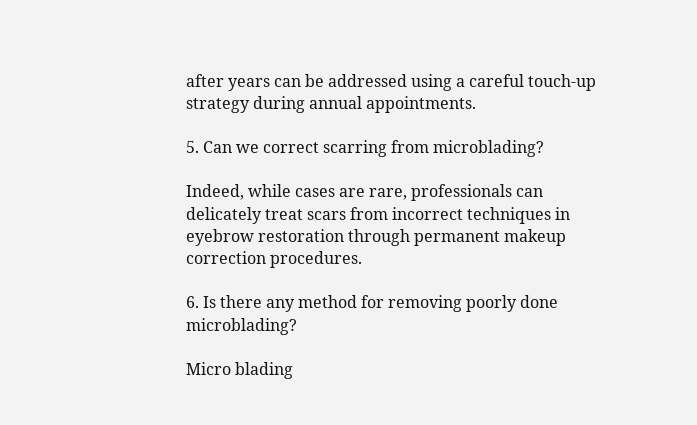after years can be addressed using a careful touch-up strategy during annual appointments.

5. Can we correct scarring from microblading?

Indeed, while cases are rare, professionals can delicately treat scars from incorrect techniques in eyebrow restoration through permanent makeup correction procedures.

6. Is there any method for removing poorly done microblading?

Micro blading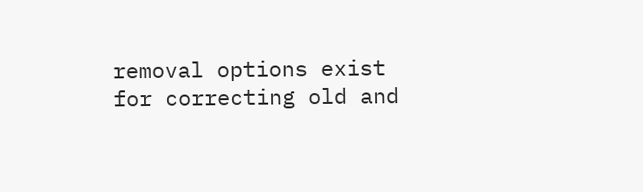removal options exist for correcting old and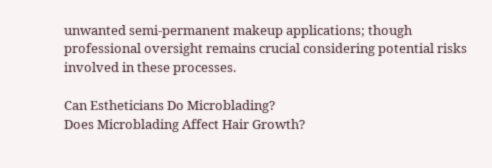unwanted semi-permanent makeup applications; though professional oversight remains crucial considering potential risks involved in these processes.

Can Estheticians Do Microblading?
Does Microblading Affect Hair Growth?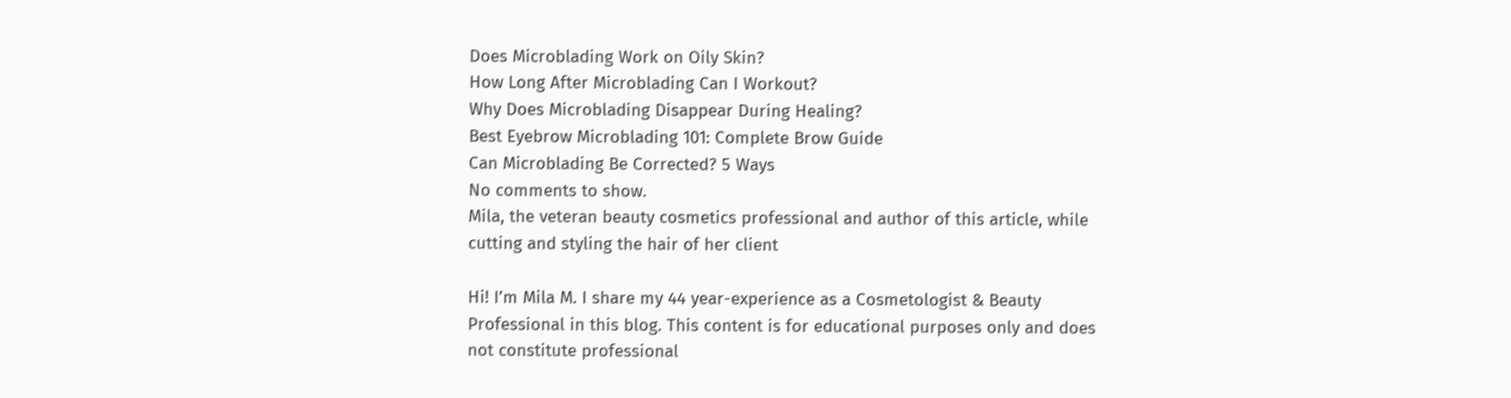Does Microblading Work on Oily Skin?
How Long After Microblading Can I Workout?
Why Does Microblading Disappear During Healing?
Best Eyebrow Microblading 101: Complete Brow Guide
Can Microblading Be Corrected? 5 Ways
No comments to show.
Mila, the veteran beauty cosmetics professional and author of this article, while cutting and styling the hair of her client

Hi! I’m Mila M. I share my 44 year-experience as a Cosmetologist & Beauty Professional in this blog. This content is for educational purposes only and does not constitute professional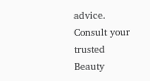advice. Consult your trusted Beauty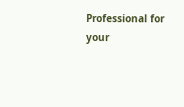Professional for your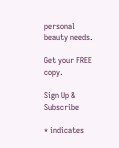personal beauty needs.

Get your FREE copy.

Sign Up & Subscribe

* indicates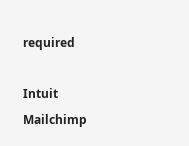required

Intuit Mailchimp